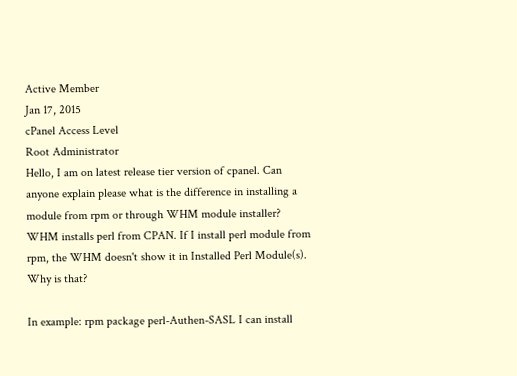Active Member
Jan 17, 2015
cPanel Access Level
Root Administrator
Hello, I am on latest release tier version of cpanel. Can anyone explain please what is the difference in installing a module from rpm or through WHM module installer? WHM installs perl from CPAN. If I install perl module from rpm, the WHM doesn't show it in Installed Perl Module(s). Why is that?

In example: rpm package perl-Authen-SASL I can install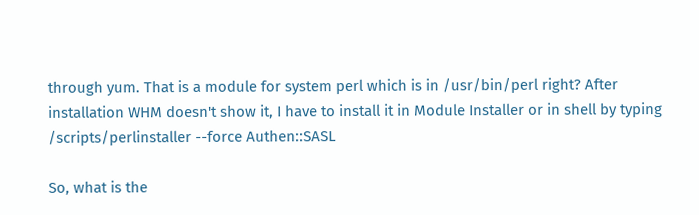through yum. That is a module for system perl which is in /usr/bin/perl right? After installation WHM doesn't show it, I have to install it in Module Installer or in shell by typing /scripts/perlinstaller --force Authen::SASL

So, what is the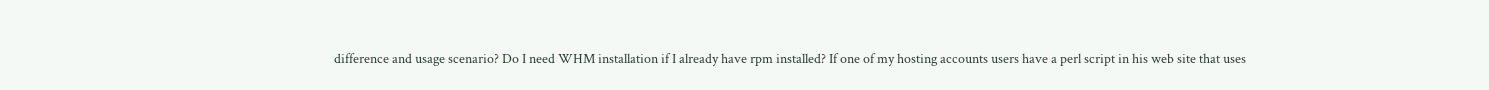difference and usage scenario? Do I need WHM installation if I already have rpm installed? If one of my hosting accounts users have a perl script in his web site that uses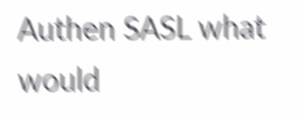Authen SASL what would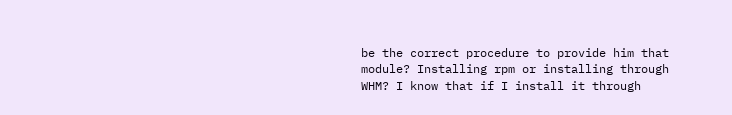be the correct procedure to provide him that module? Installing rpm or installing through WHM? I know that if I install it through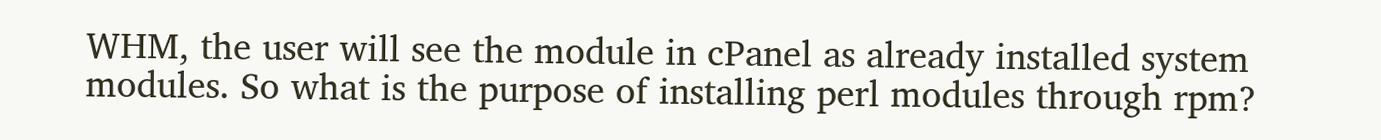WHM, the user will see the module in cPanel as already installed system modules. So what is the purpose of installing perl modules through rpm?